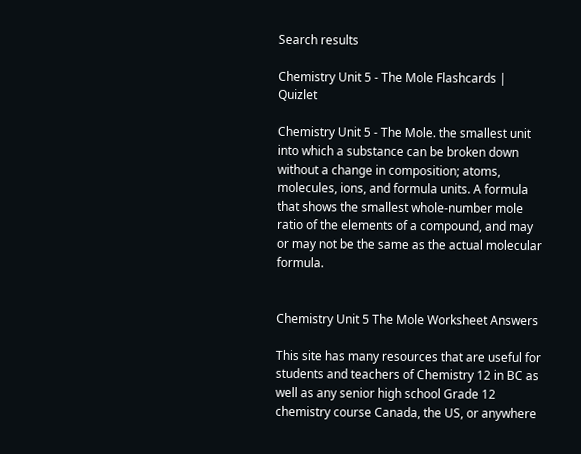Search results

Chemistry Unit 5 - The Mole Flashcards | Quizlet

Chemistry Unit 5 - The Mole. the smallest unit into which a substance can be broken down without a change in composition; atoms, molecules, ions, and formula units. A formula that shows the smallest whole-number mole ratio of the elements of a compound, and may or may not be the same as the actual molecular formula.


Chemistry Unit 5 The Mole Worksheet Answers

This site has many resources that are useful for students and teachers of Chemistry 12 in BC as well as any senior high school Grade 12 chemistry course Canada, the US, or anywhere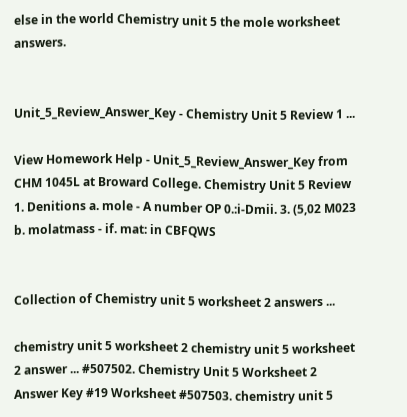else in the world Chemistry unit 5 the mole worksheet answers.


Unit_5_Review_Answer_Key - Chemistry Unit 5 Review 1 ...

View Homework Help - Unit_5_Review_Answer_Key from CHM 1045L at Broward College. Chemistry Unit 5 Review 1. Denitions a. mole - A number OP 0.:i-Dmii. 3. (5,02 M023 b. molatmass - if. mat: in CBFQWS


Collection of Chemistry unit 5 worksheet 2 answers ...

chemistry unit 5 worksheet 2 chemistry unit 5 worksheet 2 answer ... #507502. Chemistry Unit 5 Worksheet 2 Answer Key #19 Worksheet #507503. chemistry unit 5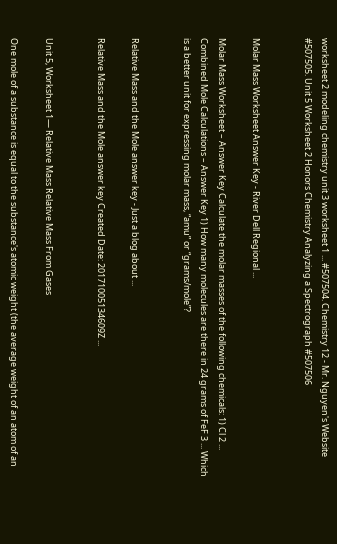worksheet 2 modeling chemistry unit 3 worksheet 1 ... #507504. Chemistry 12 - Mr. Nguyen's Website #507505. Unit 5 Worksheet 2 Honors Chemistry Analyzing a Spectrograph #507506


Molar Mass Worksheet Answer Key - River Dell Regional ...

Molar Mass Worksheet – Answer Key Calculate the molar masses of the following chemicals: 1) Cl 2 ... Combined Mole Calculations – Answer Key 1) How many molecules are there in 24 grams of FeF 3 ... Which is a better unit for expressing molar mass, “amu” or “grams/mole”?


Relative Mass and the Mole answer key - Just a blog about ...

Relative Mass and the Mole answer key Created Date: 20171005134609Z ...


Unit 5, Worksheet 1— Relative Mass Relative Mass From Gases

One mole of a substance is equal to the substance's atomic weight (the average weight of an atom of an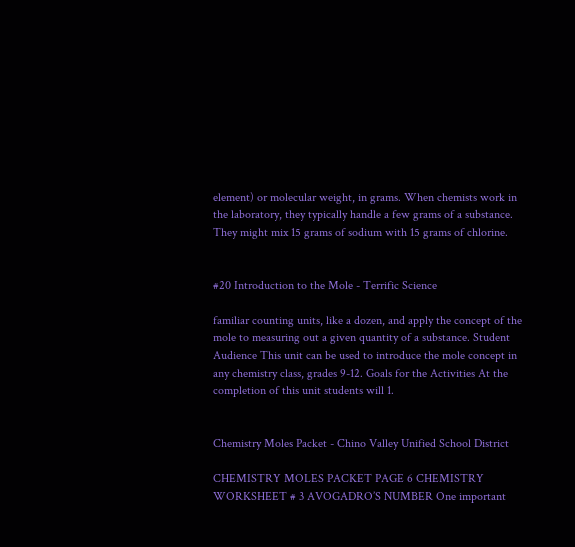element) or molecular weight, in grams. When chemists work in the laboratory, they typically handle a few grams of a substance. They might mix 15 grams of sodium with 15 grams of chlorine.


#20 Introduction to the Mole - Terrific Science

familiar counting units, like a dozen, and apply the concept of the mole to measuring out a given quantity of a substance. Student Audience This unit can be used to introduce the mole concept in any chemistry class, grades 9-12. Goals for the Activities At the completion of this unit students will 1.


Chemistry Moles Packet - Chino Valley Unified School District

CHEMISTRY MOLES PACKET PAGE 6 CHEMISTRY WORKSHEET # 3 AVOGADRO’S NUMBER One important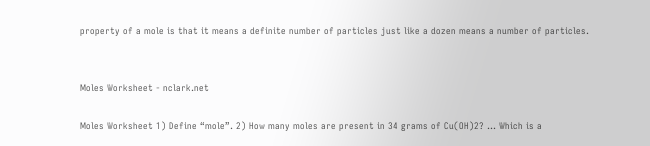property of a mole is that it means a definite number of particles just like a dozen means a number of particles.


Moles Worksheet - nclark.net

Moles Worksheet 1) Define “mole”. 2) How many moles are present in 34 grams of Cu(OH)2? ... Which is a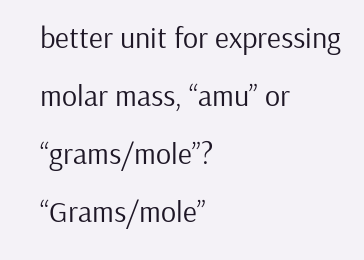better unit for expressing molar mass, “amu” or “grams/mole”? “Grams/mole”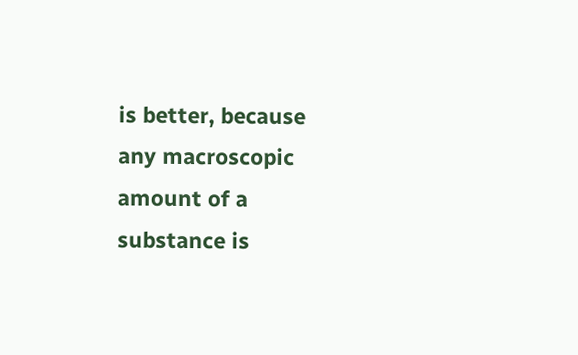is better, because any macroscopic amount of a substance is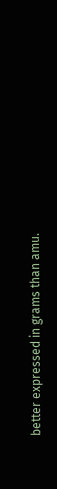better expressed in grams than amu.